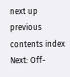next up previous contents index
Next: Off-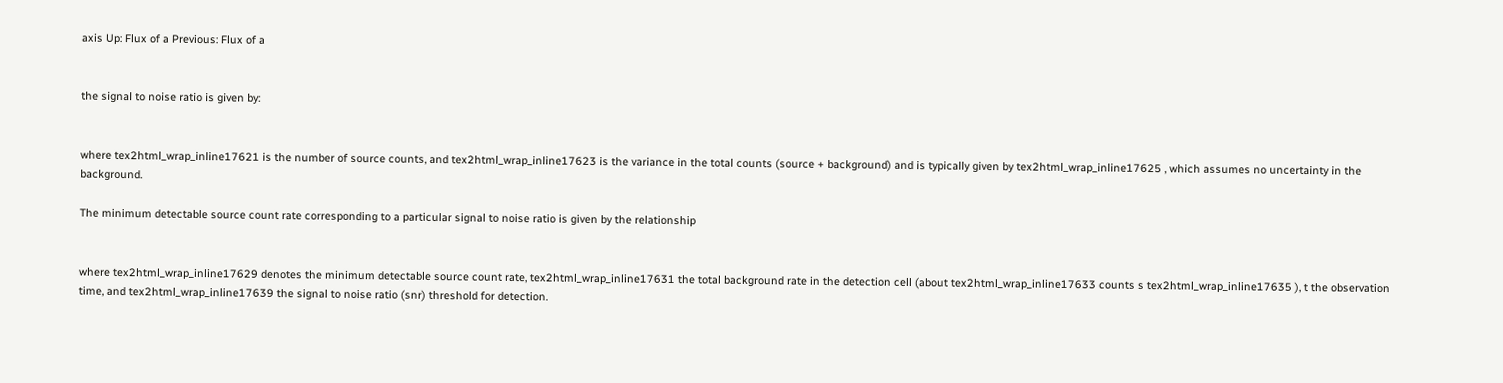axis Up: Flux of a Previous: Flux of a


the signal to noise ratio is given by:


where tex2html_wrap_inline17621 is the number of source counts, and tex2html_wrap_inline17623 is the variance in the total counts (source + background) and is typically given by tex2html_wrap_inline17625 , which assumes no uncertainty in the background.

The minimum detectable source count rate corresponding to a particular signal to noise ratio is given by the relationship


where tex2html_wrap_inline17629 denotes the minimum detectable source count rate, tex2html_wrap_inline17631 the total background rate in the detection cell (about tex2html_wrap_inline17633 counts s tex2html_wrap_inline17635 ), t the observation time, and tex2html_wrap_inline17639 the signal to noise ratio (snr) threshold for detection.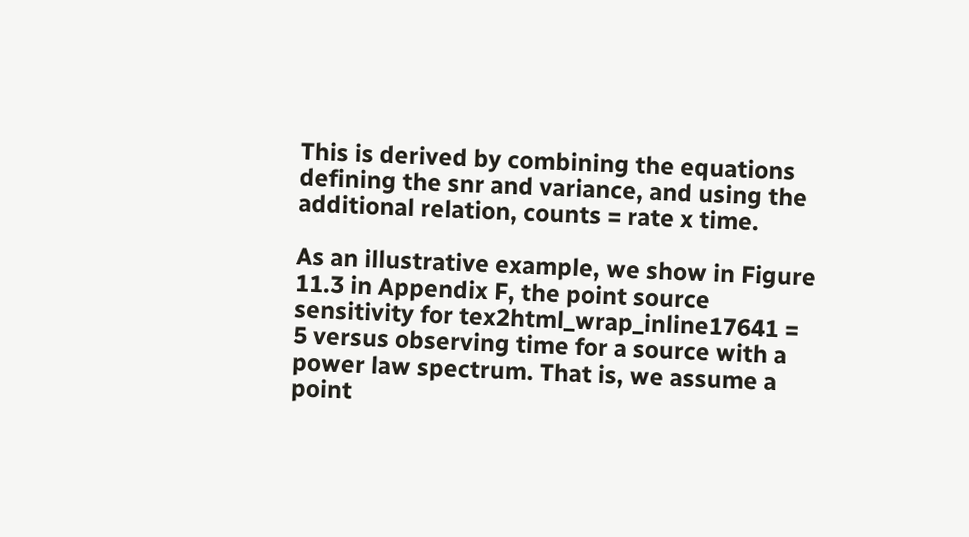This is derived by combining the equations defining the snr and variance, and using the additional relation, counts = rate x time.

As an illustrative example, we show in Figure 11.3 in Appendix F, the point source sensitivity for tex2html_wrap_inline17641 = 5 versus observing time for a source with a power law spectrum. That is, we assume a point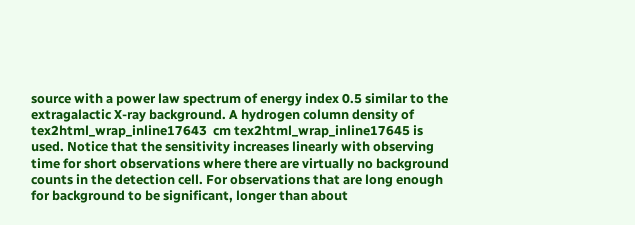source with a power law spectrum of energy index 0.5 similar to the extragalactic X-ray background. A hydrogen column density of tex2html_wrap_inline17643  cm tex2html_wrap_inline17645 is used. Notice that the sensitivity increases linearly with observing time for short observations where there are virtually no background counts in the detection cell. For observations that are long enough for background to be significant, longer than about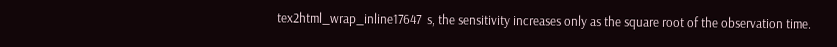tex2html_wrap_inline17647  s, the sensitivity increases only as the square root of the observation time.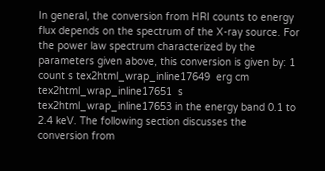In general, the conversion from HRI counts to energy flux depends on the spectrum of the X-ray source. For the power law spectrum characterized by the parameters given above, this conversion is given by: 1 count s tex2html_wrap_inline17649  erg cm tex2html_wrap_inline17651  s tex2html_wrap_inline17653 in the energy band 0.1 to 2.4 keV. The following section discusses the conversion from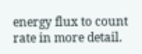energy flux to count rate in more detail.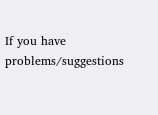If you have problems/suggestions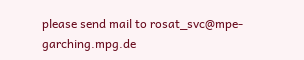please send mail to rosat_svc@mpe-garching.mpg.de